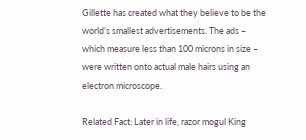Gillette has created what they believe to be the world’s smallest advertisements. The ads – which measure less than 100 microns in size – were written onto actual male hairs using an electron microscope.

Related Fact: Later in life, razor mogul King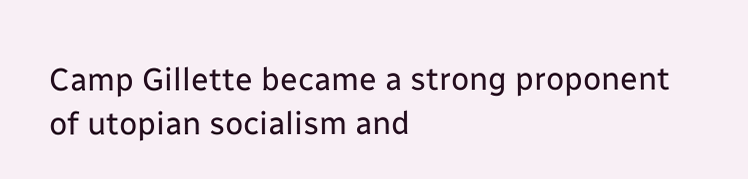Camp Gillette became a strong proponent of utopian socialism and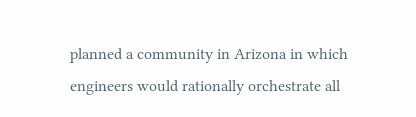planned a community in Arizona in which engineers would rationally orchestrate all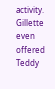activity. Gillette even offered Teddy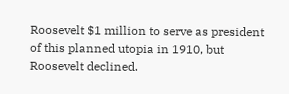Roosevelt $1 million to serve as president of this planned utopia in 1910, but Roosevelt declined.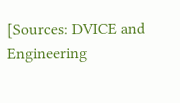[Sources: DVICE and Engineering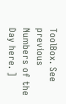ToolBox. See previous Numbers of the Day here. ]